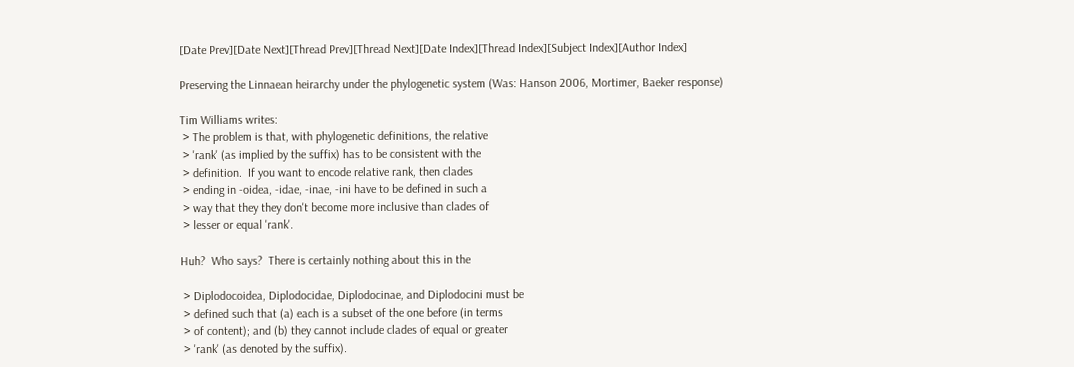[Date Prev][Date Next][Thread Prev][Thread Next][Date Index][Thread Index][Subject Index][Author Index]

Preserving the Linnaean heirarchy under the phylogenetic system (Was: Hanson 2006, Mortimer, Baeker response)

Tim Williams writes:
 > The problem is that, with phylogenetic definitions, the relative
 > 'rank' (as implied by the suffix) has to be consistent with the
 > definition.  If you want to encode relative rank, then clades
 > ending in -oidea, -idae, -inae, -ini have to be defined in such a
 > way that they they don't become more inclusive than clades of
 > lesser or equal 'rank'.

Huh?  Who says?  There is certainly nothing about this in the

 > Diplodocoidea, Diplodocidae, Diplodocinae, and Diplodocini must be
 > defined such that (a) each is a subset of the one before (in terms
 > of content); and (b) they cannot include clades of equal or greater
 > 'rank' (as denoted by the suffix).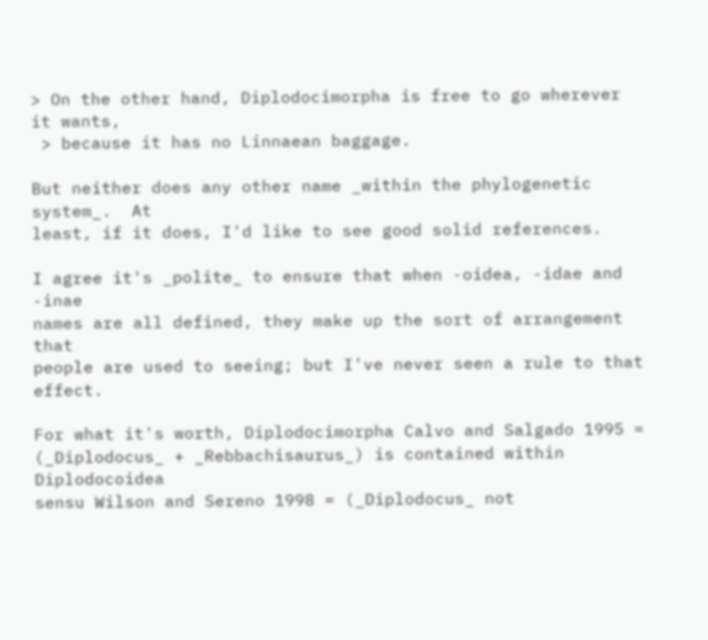> On the other hand, Diplodocimorpha is free to go wherever it wants,
 > because it has no Linnaean baggage.

But neither does any other name _within the phylogenetic system_.  At
least, if it does, I'd like to see good solid references.

I agree it's _polite_ to ensure that when -oidea, -idae and -inae
names are all defined, they make up the sort of arrangement that
people are used to seeing; but I've never seen a rule to that effect.

For what it's worth, Diplodocimorpha Calvo and Salgado 1995 =
(_Diplodocus_ + _Rebbachisaurus_) is contained within Diplodocoidea
sensu Wilson and Sereno 1998 = (_Diplodocus_ not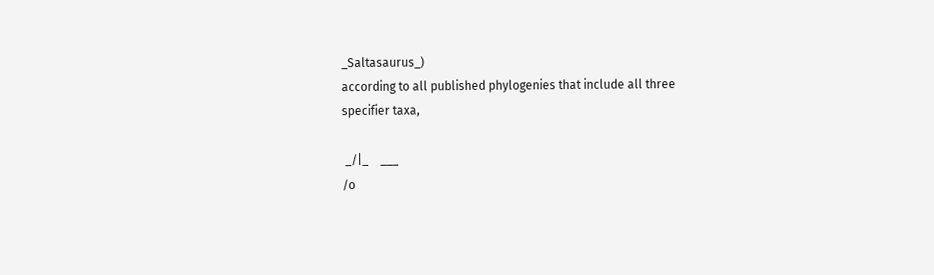_Saltasaurus_)
according to all published phylogenies that include all three
specifier taxa,

 _/|_    ___
/o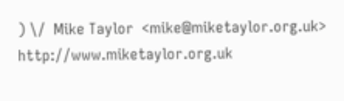) \/  Mike Taylor  <mike@miketaylor.org.uk>  http://www.miketaylor.org.uk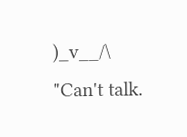)_v__/\  "Can't talk.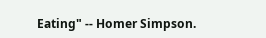Eating" -- Homer Simpson.